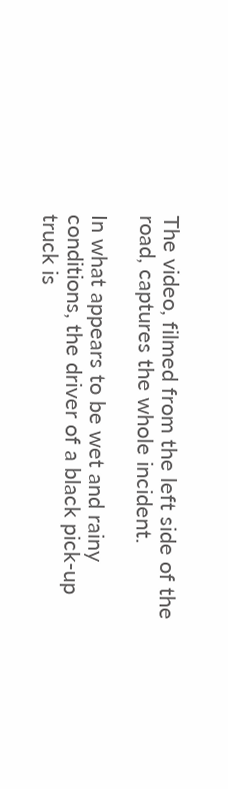The video, filmed from the left side of the road, captures the whole incident.

In what appears to be wet and rainy conditions, the driver of a black pick-up truck is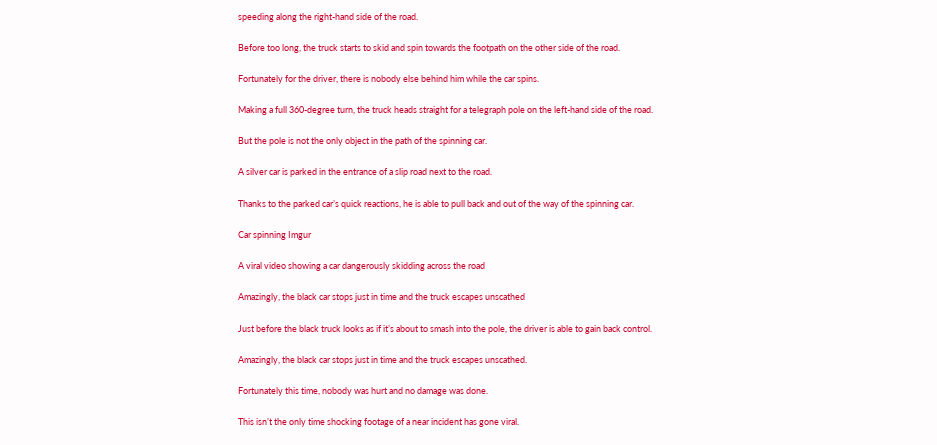speeding along the right-hand side of the road.

Before too long, the truck starts to skid and spin towards the footpath on the other side of the road.

Fortunately for the driver, there is nobody else behind him while the car spins.

Making a full 360-degree turn, the truck heads straight for a telegraph pole on the left-hand side of the road.

But the pole is not the only object in the path of the spinning car.

A silver car is parked in the entrance of a slip road next to the road.

Thanks to the parked car’s quick reactions, he is able to pull back and out of the way of the spinning car.

Car spinning Imgur

A viral video showing a car dangerously skidding across the road

Amazingly, the black car stops just in time and the truck escapes unscathed

Just before the black truck looks as if it’s about to smash into the pole, the driver is able to gain back control.

Amazingly, the black car stops just in time and the truck escapes unscathed.

Fortunately this time, nobody was hurt and no damage was done.

This isn’t the only time shocking footage of a near incident has gone viral.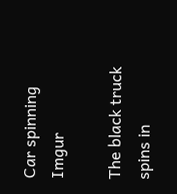Car spinning Imgur

The black truck spins in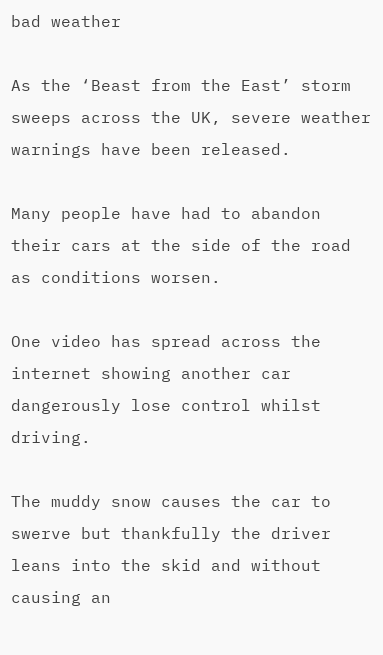bad weather

As the ‘Beast from the East’ storm sweeps across the UK, severe weather warnings have been released.

Many people have had to abandon their cars at the side of the road as conditions worsen.

One video has spread across the internet showing another car dangerously lose control whilst driving.

The muddy snow causes the car to swerve but thankfully the driver leans into the skid and without causing an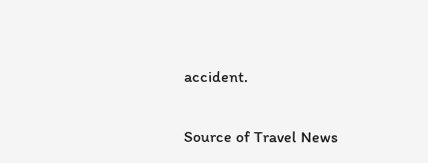accident.

Source of Travel News